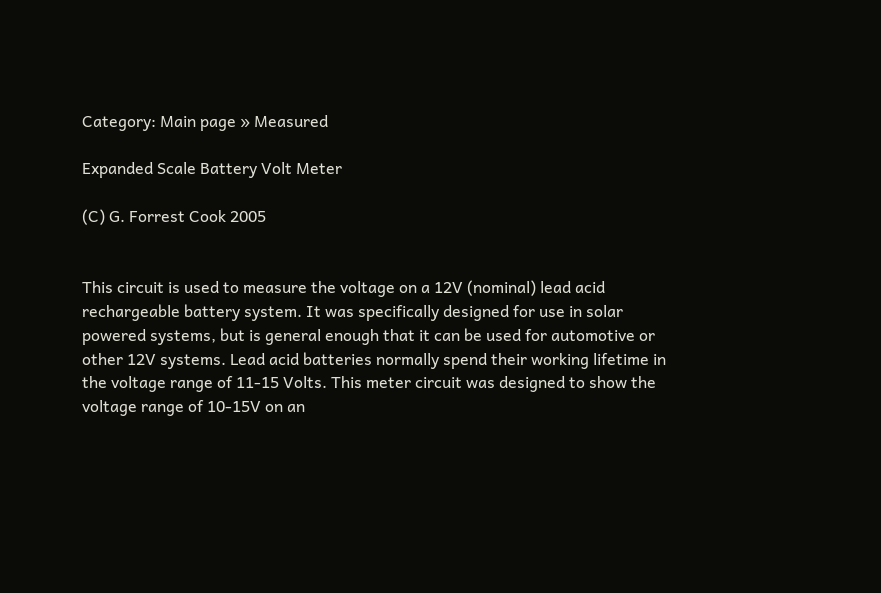Category: Main page » Measured

Expanded Scale Battery Volt Meter

(C) G. Forrest Cook 2005


This circuit is used to measure the voltage on a 12V (nominal) lead acid rechargeable battery system. It was specifically designed for use in solar powered systems, but is general enough that it can be used for automotive or other 12V systems. Lead acid batteries normally spend their working lifetime in the voltage range of 11-15 Volts. This meter circuit was designed to show the voltage range of 10-15V on an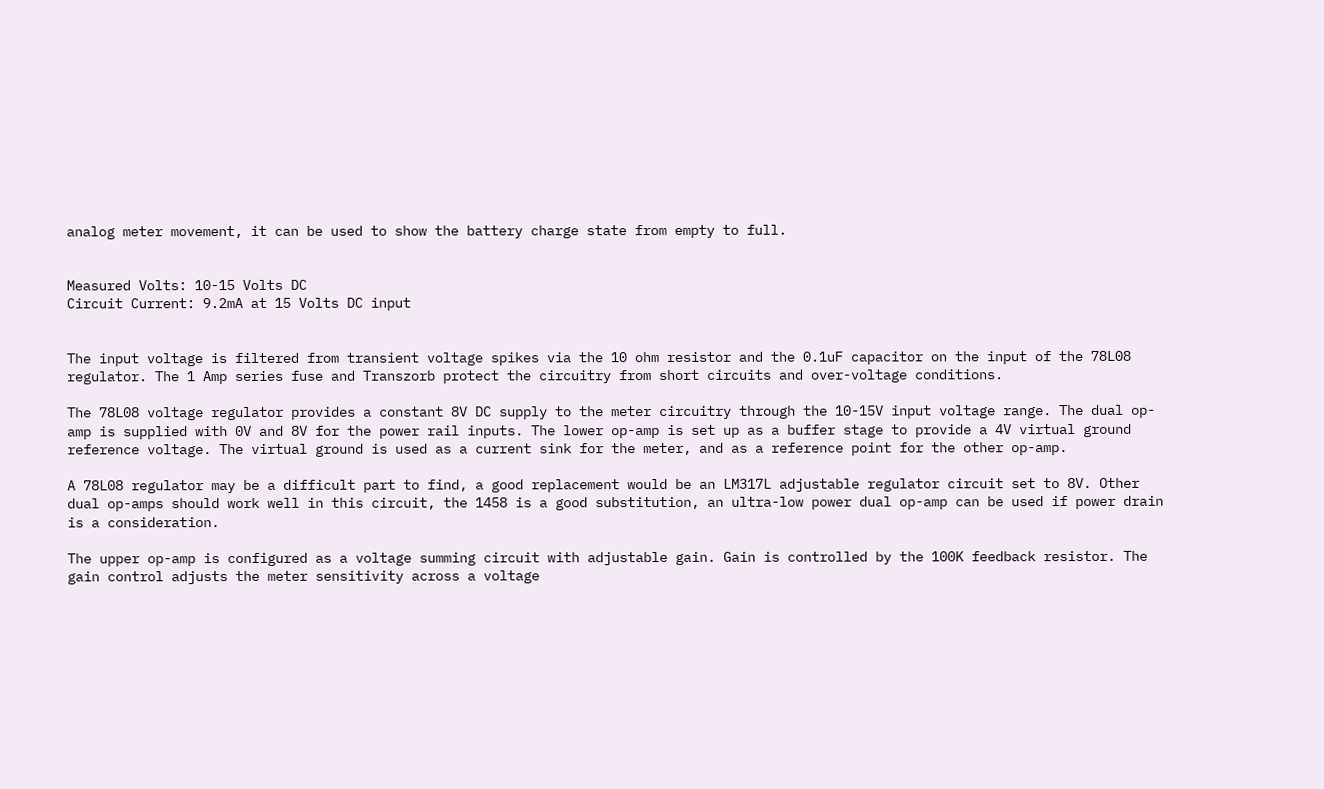analog meter movement, it can be used to show the battery charge state from empty to full.


Measured Volts: 10-15 Volts DC
Circuit Current: 9.2mA at 15 Volts DC input


The input voltage is filtered from transient voltage spikes via the 10 ohm resistor and the 0.1uF capacitor on the input of the 78L08 regulator. The 1 Amp series fuse and Transzorb protect the circuitry from short circuits and over-voltage conditions.

The 78L08 voltage regulator provides a constant 8V DC supply to the meter circuitry through the 10-15V input voltage range. The dual op-amp is supplied with 0V and 8V for the power rail inputs. The lower op-amp is set up as a buffer stage to provide a 4V virtual ground reference voltage. The virtual ground is used as a current sink for the meter, and as a reference point for the other op-amp.

A 78L08 regulator may be a difficult part to find, a good replacement would be an LM317L adjustable regulator circuit set to 8V. Other dual op-amps should work well in this circuit, the 1458 is a good substitution, an ultra-low power dual op-amp can be used if power drain is a consideration.

The upper op-amp is configured as a voltage summing circuit with adjustable gain. Gain is controlled by the 100K feedback resistor. The gain control adjusts the meter sensitivity across a voltage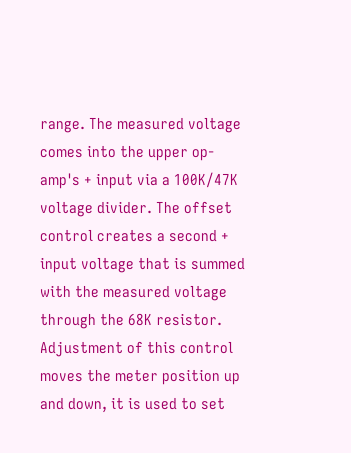range. The measured voltage comes into the upper op-amp's + input via a 100K/47K voltage divider. The offset control creates a second + input voltage that is summed with the measured voltage through the 68K resistor. Adjustment of this control moves the meter position up and down, it is used to set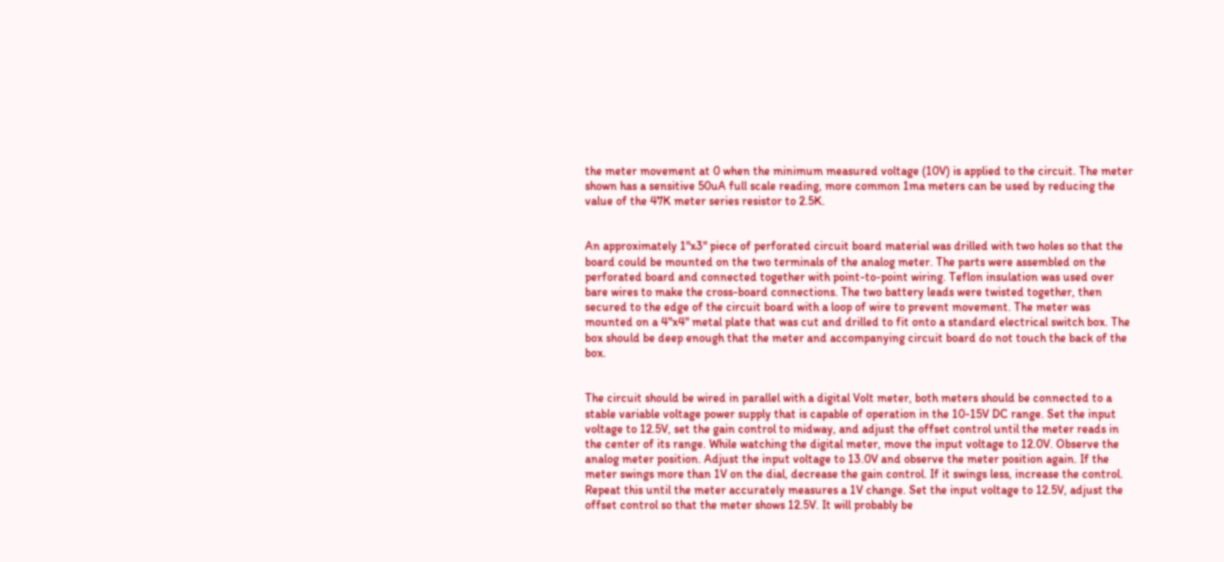the meter movement at 0 when the minimum measured voltage (10V) is applied to the circuit. The meter shown has a sensitive 50uA full scale reading, more common 1ma meters can be used by reducing the value of the 47K meter series resistor to 2.5K.


An approximately 1"x3" piece of perforated circuit board material was drilled with two holes so that the board could be mounted on the two terminals of the analog meter. The parts were assembled on the perforated board and connected together with point-to-point wiring. Teflon insulation was used over bare wires to make the cross-board connections. The two battery leads were twisted together, then secured to the edge of the circuit board with a loop of wire to prevent movement. The meter was mounted on a 4"x4" metal plate that was cut and drilled to fit onto a standard electrical switch box. The box should be deep enough that the meter and accompanying circuit board do not touch the back of the box.


The circuit should be wired in parallel with a digital Volt meter, both meters should be connected to a stable variable voltage power supply that is capable of operation in the 10-15V DC range. Set the input voltage to 12.5V, set the gain control to midway, and adjust the offset control until the meter reads in the center of its range. While watching the digital meter, move the input voltage to 12.0V. Observe the analog meter position. Adjust the input voltage to 13.0V and observe the meter position again. If the meter swings more than 1V on the dial, decrease the gain control. If it swings less, increase the control. Repeat this until the meter accurately measures a 1V change. Set the input voltage to 12.5V, adjust the offset control so that the meter shows 12.5V. It will probably be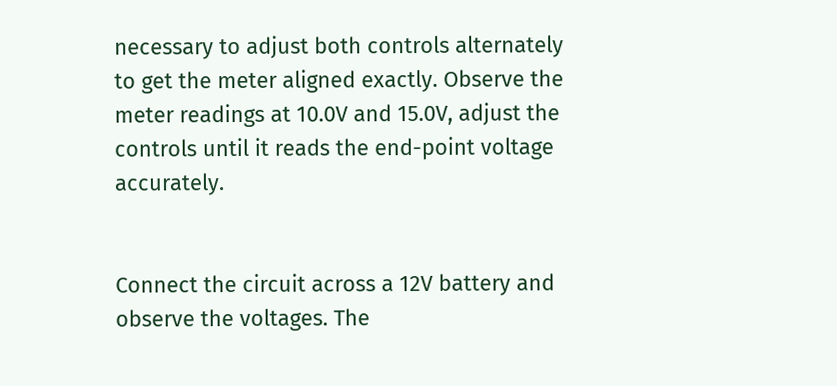necessary to adjust both controls alternately to get the meter aligned exactly. Observe the meter readings at 10.0V and 15.0V, adjust the controls until it reads the end-point voltage accurately.


Connect the circuit across a 12V battery and observe the voltages. The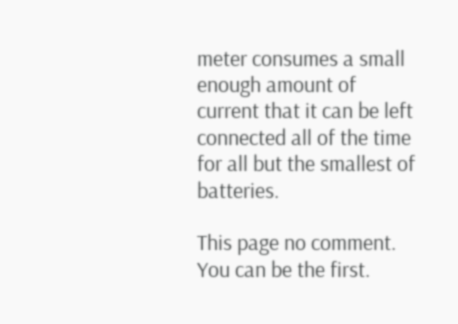meter consumes a small enough amount of current that it can be left connected all of the time for all but the smallest of batteries.

This page no comment. You can be the first.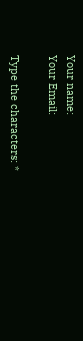Your name:
Your Email:

Type the characters: *